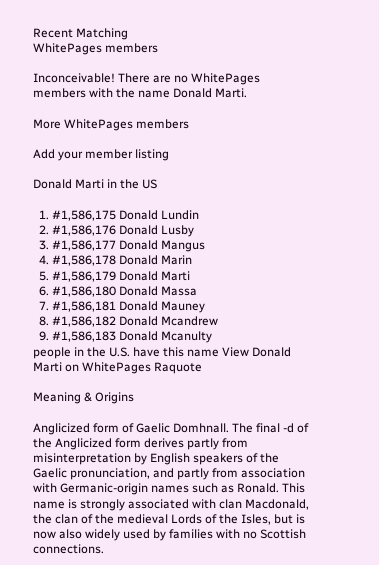Recent Matching
WhitePages members

Inconceivable! There are no WhitePages members with the name Donald Marti.

More WhitePages members

Add your member listing

Donald Marti in the US

  1. #1,586,175 Donald Lundin
  2. #1,586,176 Donald Lusby
  3. #1,586,177 Donald Mangus
  4. #1,586,178 Donald Marin
  5. #1,586,179 Donald Marti
  6. #1,586,180 Donald Massa
  7. #1,586,181 Donald Mauney
  8. #1,586,182 Donald Mcandrew
  9. #1,586,183 Donald Mcanulty
people in the U.S. have this name View Donald Marti on WhitePages Raquote

Meaning & Origins

Anglicized form of Gaelic Domhnall. The final -d of the Anglicized form derives partly from misinterpretation by English speakers of the Gaelic pronunciation, and partly from association with Germanic-origin names such as Ronald. This name is strongly associated with clan Macdonald, the clan of the medieval Lords of the Isles, but is now also widely used by families with no Scottish connections.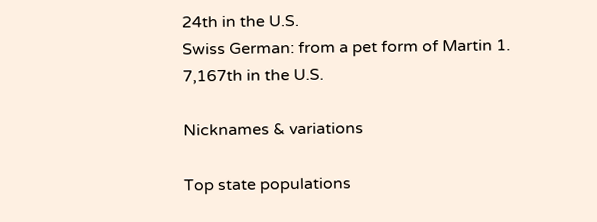24th in the U.S.
Swiss German: from a pet form of Martin 1.
7,167th in the U.S.

Nicknames & variations

Top state populations